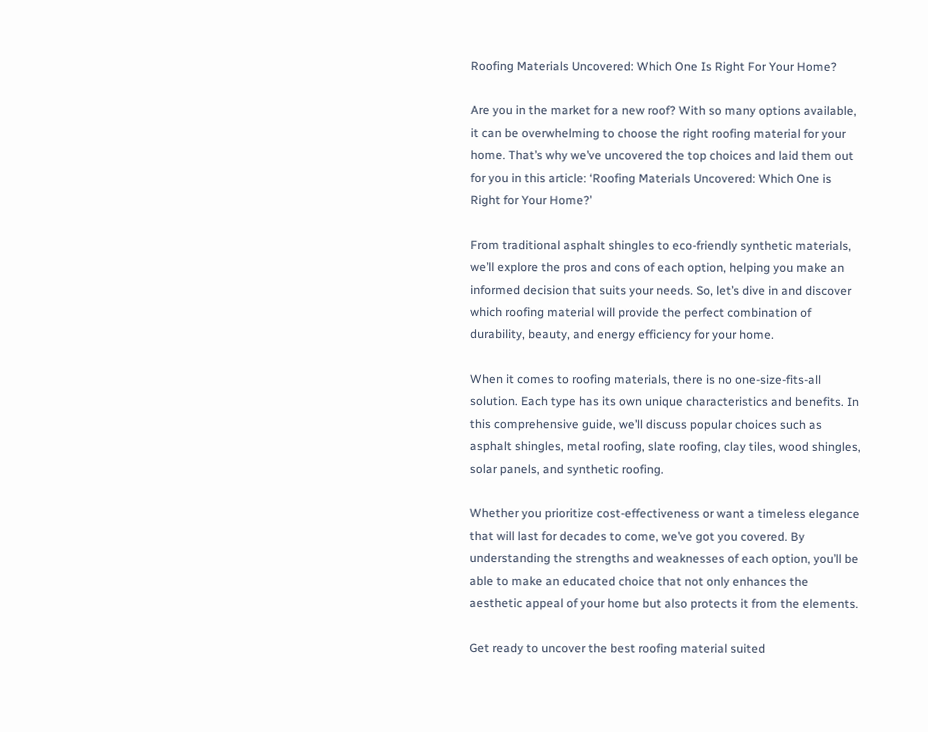Roofing Materials Uncovered: Which One Is Right For Your Home?

Are you in the market for a new roof? With so many options available, it can be overwhelming to choose the right roofing material for your home. That’s why we’ve uncovered the top choices and laid them out for you in this article: ‘Roofing Materials Uncovered: Which One is Right for Your Home?’

From traditional asphalt shingles to eco-friendly synthetic materials, we’ll explore the pros and cons of each option, helping you make an informed decision that suits your needs. So, let’s dive in and discover which roofing material will provide the perfect combination of durability, beauty, and energy efficiency for your home.

When it comes to roofing materials, there is no one-size-fits-all solution. Each type has its own unique characteristics and benefits. In this comprehensive guide, we’ll discuss popular choices such as asphalt shingles, metal roofing, slate roofing, clay tiles, wood shingles, solar panels, and synthetic roofing.

Whether you prioritize cost-effectiveness or want a timeless elegance that will last for decades to come, we’ve got you covered. By understanding the strengths and weaknesses of each option, you’ll be able to make an educated choice that not only enhances the aesthetic appeal of your home but also protects it from the elements.

Get ready to uncover the best roofing material suited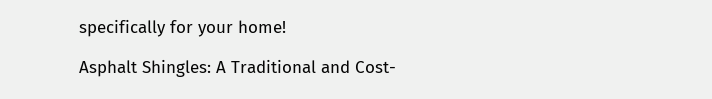specifically for your home!

Asphalt Shingles: A Traditional and Cost-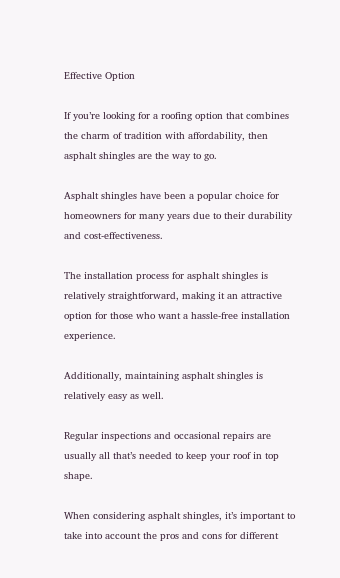Effective Option

If you’re looking for a roofing option that combines the charm of tradition with affordability, then asphalt shingles are the way to go.

Asphalt shingles have been a popular choice for homeowners for many years due to their durability and cost-effectiveness.

The installation process for asphalt shingles is relatively straightforward, making it an attractive option for those who want a hassle-free installation experience.

Additionally, maintaining asphalt shingles is relatively easy as well.

Regular inspections and occasional repairs are usually all that’s needed to keep your roof in top shape.

When considering asphalt shingles, it’s important to take into account the pros and cons for different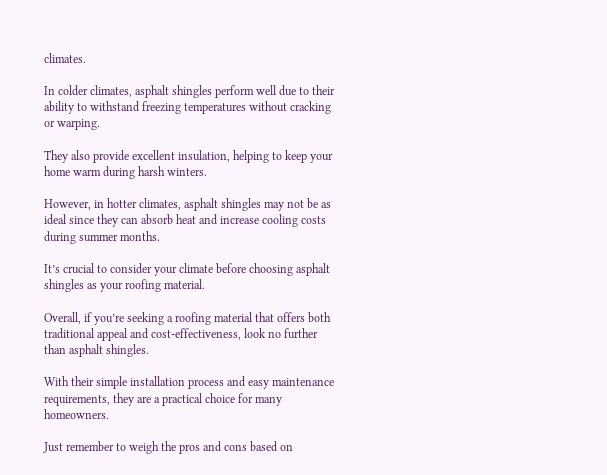climates.

In colder climates, asphalt shingles perform well due to their ability to withstand freezing temperatures without cracking or warping.

They also provide excellent insulation, helping to keep your home warm during harsh winters.

However, in hotter climates, asphalt shingles may not be as ideal since they can absorb heat and increase cooling costs during summer months.

It’s crucial to consider your climate before choosing asphalt shingles as your roofing material.

Overall, if you’re seeking a roofing material that offers both traditional appeal and cost-effectiveness, look no further than asphalt shingles.

With their simple installation process and easy maintenance requirements, they are a practical choice for many homeowners.

Just remember to weigh the pros and cons based on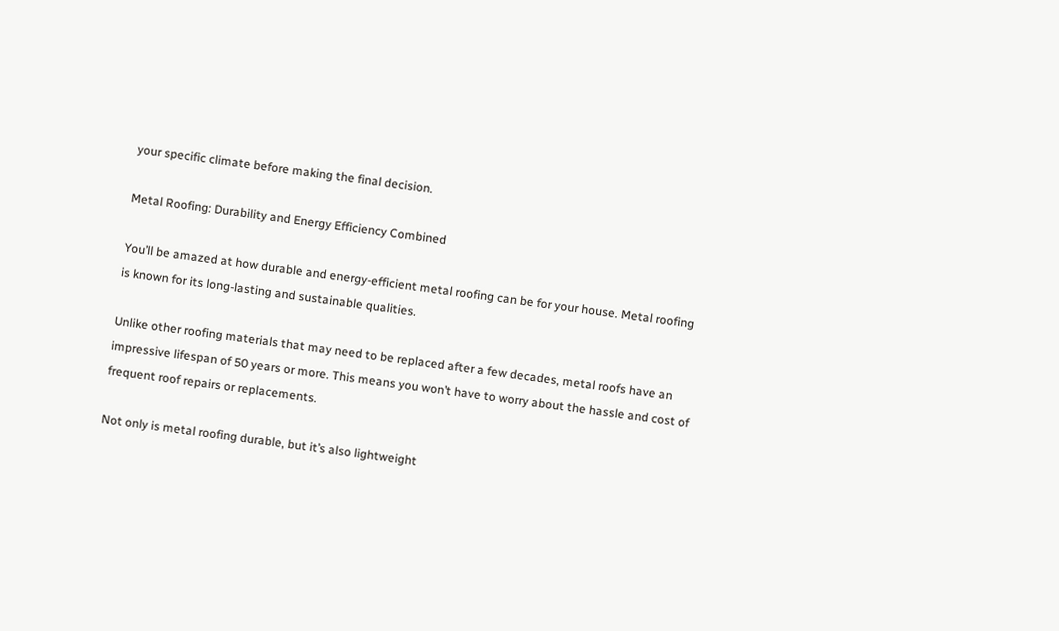your specific climate before making the final decision.

Metal Roofing: Durability and Energy Efficiency Combined

You’ll be amazed at how durable and energy-efficient metal roofing can be for your house. Metal roofing is known for its long-lasting and sustainable qualities.

Unlike other roofing materials that may need to be replaced after a few decades, metal roofs have an impressive lifespan of 50 years or more. This means you won’t have to worry about the hassle and cost of frequent roof repairs or replacements.

Not only is metal roofing durable, but it’s also lightweight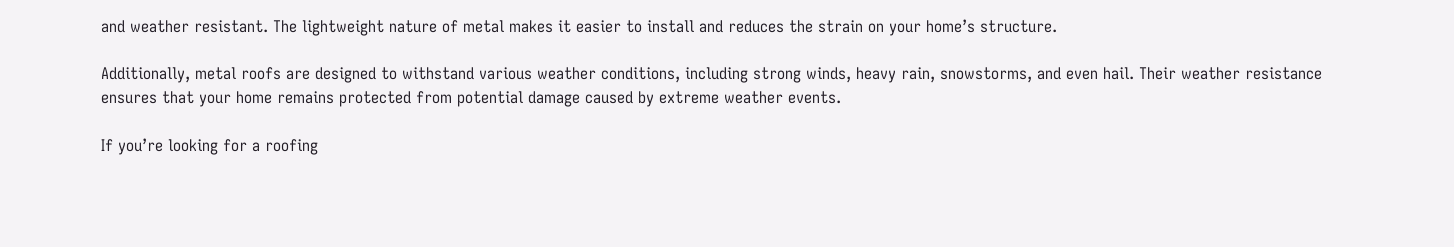and weather resistant. The lightweight nature of metal makes it easier to install and reduces the strain on your home’s structure.

Additionally, metal roofs are designed to withstand various weather conditions, including strong winds, heavy rain, snowstorms, and even hail. Their weather resistance ensures that your home remains protected from potential damage caused by extreme weather events.

If you’re looking for a roofing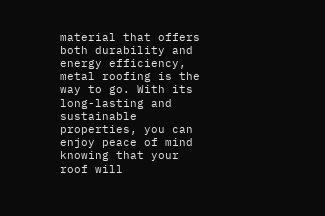material that offers both durability and energy efficiency, metal roofing is the way to go. With its long-lasting and sustainable properties, you can enjoy peace of mind knowing that your roof will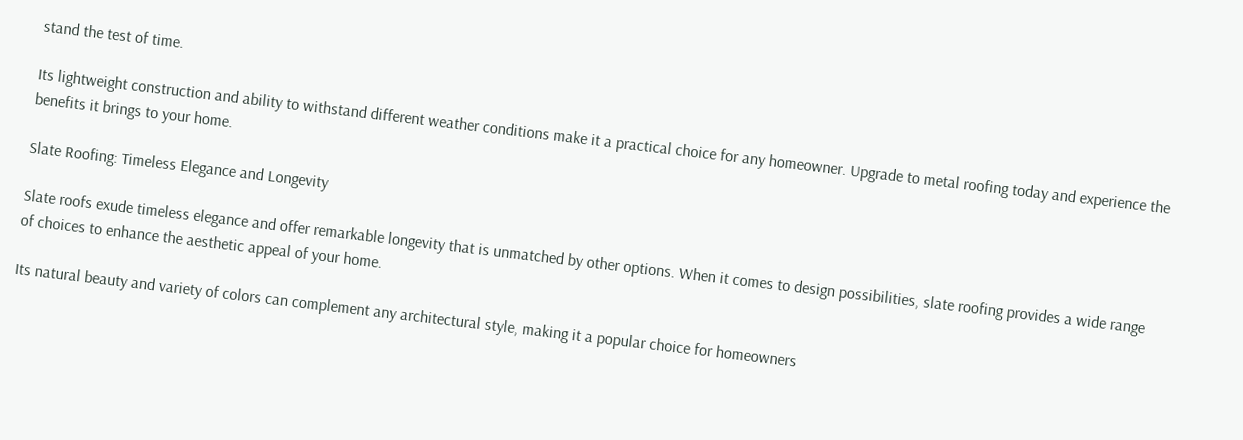stand the test of time.

Its lightweight construction and ability to withstand different weather conditions make it a practical choice for any homeowner. Upgrade to metal roofing today and experience the benefits it brings to your home.

Slate Roofing: Timeless Elegance and Longevity

Slate roofs exude timeless elegance and offer remarkable longevity that is unmatched by other options. When it comes to design possibilities, slate roofing provides a wide range of choices to enhance the aesthetic appeal of your home.

Its natural beauty and variety of colors can complement any architectural style, making it a popular choice for homeowners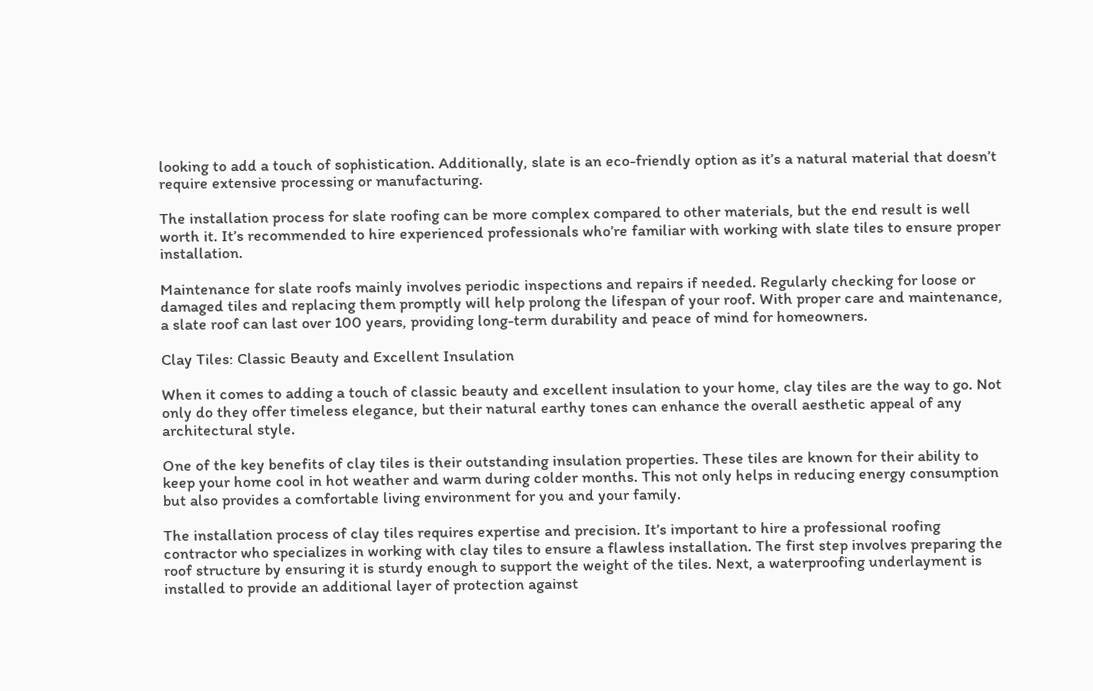looking to add a touch of sophistication. Additionally, slate is an eco-friendly option as it’s a natural material that doesn’t require extensive processing or manufacturing.

The installation process for slate roofing can be more complex compared to other materials, but the end result is well worth it. It’s recommended to hire experienced professionals who’re familiar with working with slate tiles to ensure proper installation.

Maintenance for slate roofs mainly involves periodic inspections and repairs if needed. Regularly checking for loose or damaged tiles and replacing them promptly will help prolong the lifespan of your roof. With proper care and maintenance, a slate roof can last over 100 years, providing long-term durability and peace of mind for homeowners.

Clay Tiles: Classic Beauty and Excellent Insulation

When it comes to adding a touch of classic beauty and excellent insulation to your home, clay tiles are the way to go. Not only do they offer timeless elegance, but their natural earthy tones can enhance the overall aesthetic appeal of any architectural style.

One of the key benefits of clay tiles is their outstanding insulation properties. These tiles are known for their ability to keep your home cool in hot weather and warm during colder months. This not only helps in reducing energy consumption but also provides a comfortable living environment for you and your family.

The installation process of clay tiles requires expertise and precision. It’s important to hire a professional roofing contractor who specializes in working with clay tiles to ensure a flawless installation. The first step involves preparing the roof structure by ensuring it is sturdy enough to support the weight of the tiles. Next, a waterproofing underlayment is installed to provide an additional layer of protection against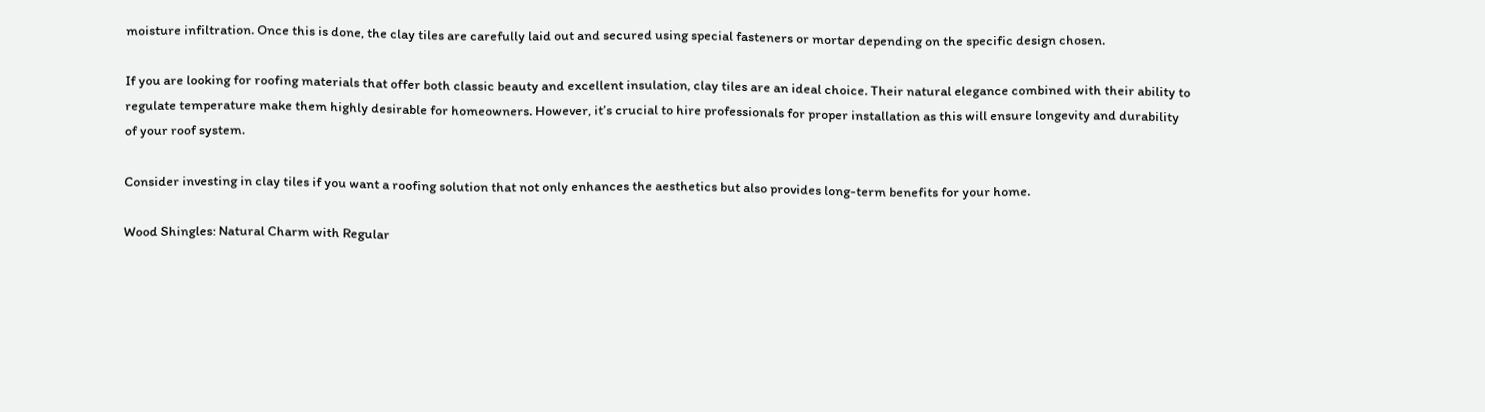moisture infiltration. Once this is done, the clay tiles are carefully laid out and secured using special fasteners or mortar depending on the specific design chosen.

If you are looking for roofing materials that offer both classic beauty and excellent insulation, clay tiles are an ideal choice. Their natural elegance combined with their ability to regulate temperature make them highly desirable for homeowners. However, it’s crucial to hire professionals for proper installation as this will ensure longevity and durability of your roof system.

Consider investing in clay tiles if you want a roofing solution that not only enhances the aesthetics but also provides long-term benefits for your home.

Wood Shingles: Natural Charm with Regular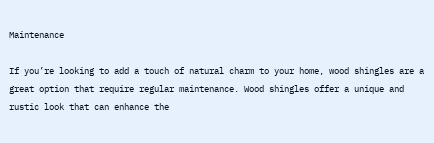Maintenance

If you’re looking to add a touch of natural charm to your home, wood shingles are a great option that require regular maintenance. Wood shingles offer a unique and rustic look that can enhance the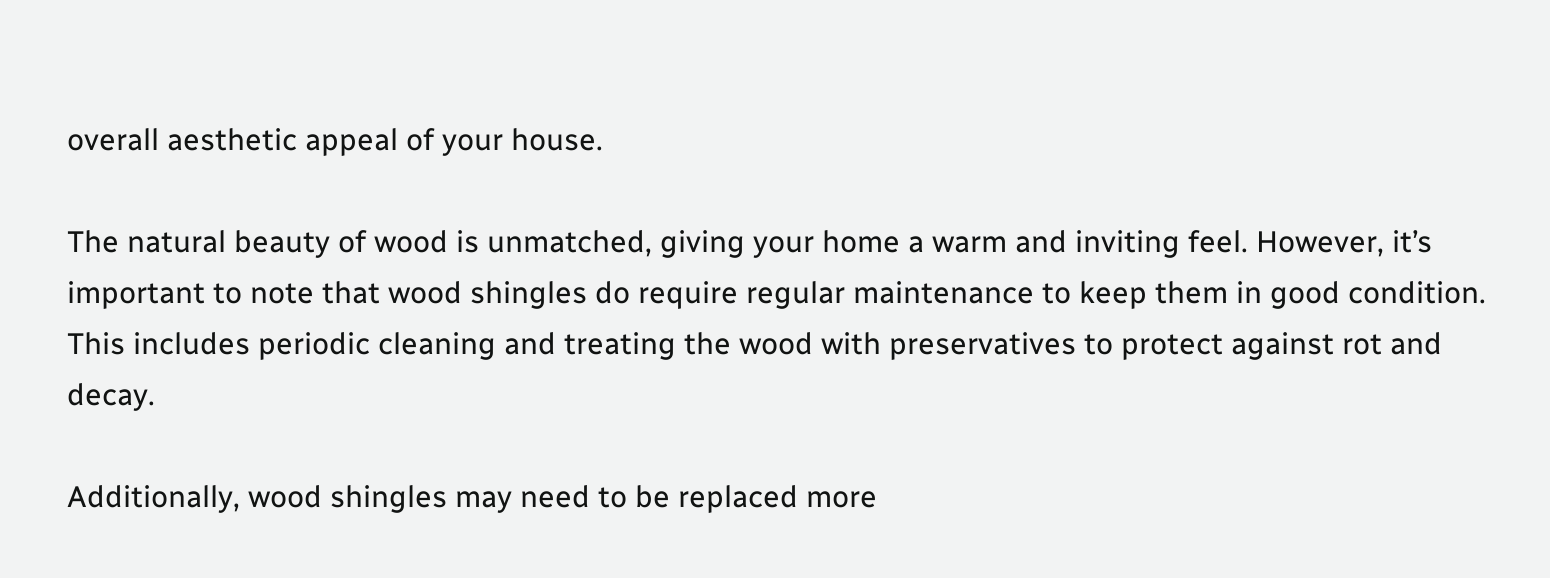overall aesthetic appeal of your house.

The natural beauty of wood is unmatched, giving your home a warm and inviting feel. However, it’s important to note that wood shingles do require regular maintenance to keep them in good condition. This includes periodic cleaning and treating the wood with preservatives to protect against rot and decay.

Additionally, wood shingles may need to be replaced more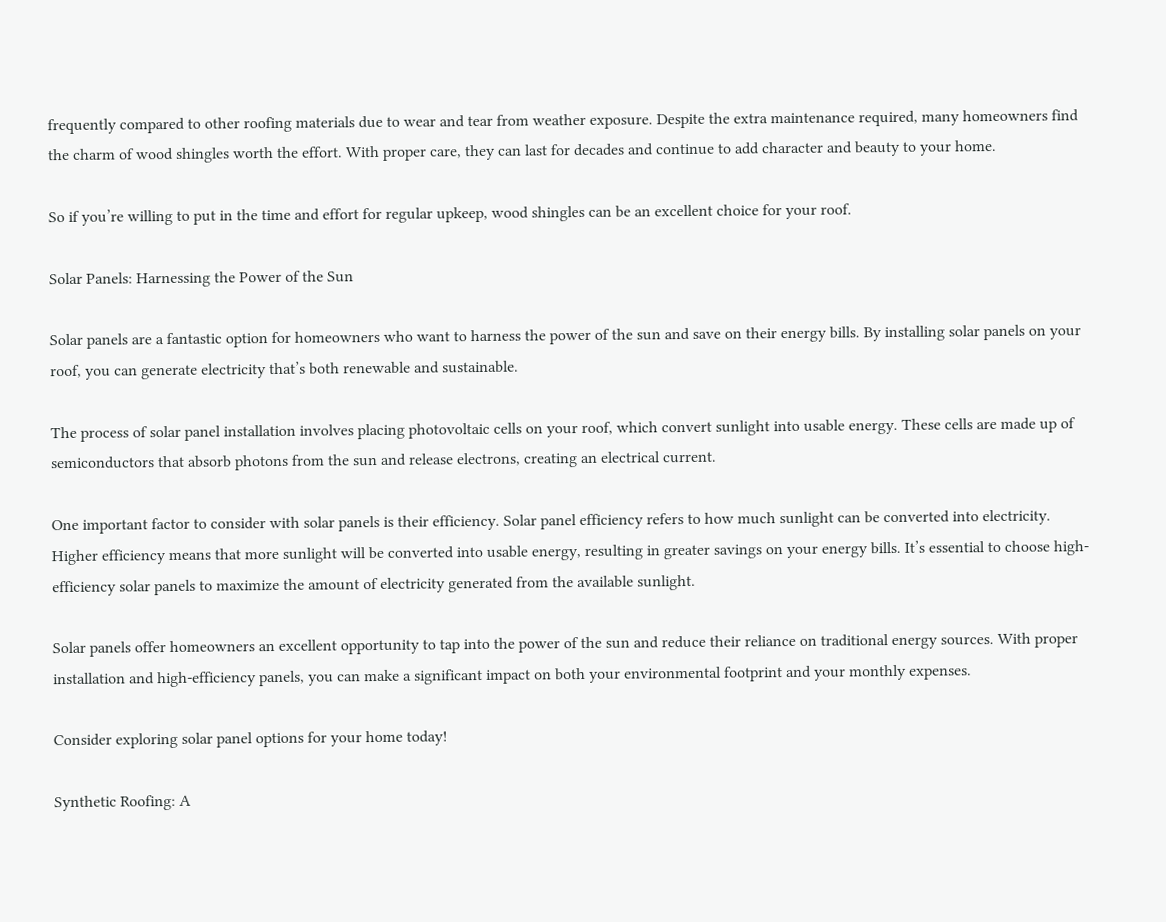frequently compared to other roofing materials due to wear and tear from weather exposure. Despite the extra maintenance required, many homeowners find the charm of wood shingles worth the effort. With proper care, they can last for decades and continue to add character and beauty to your home.

So if you’re willing to put in the time and effort for regular upkeep, wood shingles can be an excellent choice for your roof.

Solar Panels: Harnessing the Power of the Sun

Solar panels are a fantastic option for homeowners who want to harness the power of the sun and save on their energy bills. By installing solar panels on your roof, you can generate electricity that’s both renewable and sustainable.

The process of solar panel installation involves placing photovoltaic cells on your roof, which convert sunlight into usable energy. These cells are made up of semiconductors that absorb photons from the sun and release electrons, creating an electrical current.

One important factor to consider with solar panels is their efficiency. Solar panel efficiency refers to how much sunlight can be converted into electricity. Higher efficiency means that more sunlight will be converted into usable energy, resulting in greater savings on your energy bills. It’s essential to choose high-efficiency solar panels to maximize the amount of electricity generated from the available sunlight.

Solar panels offer homeowners an excellent opportunity to tap into the power of the sun and reduce their reliance on traditional energy sources. With proper installation and high-efficiency panels, you can make a significant impact on both your environmental footprint and your monthly expenses.

Consider exploring solar panel options for your home today!

Synthetic Roofing: A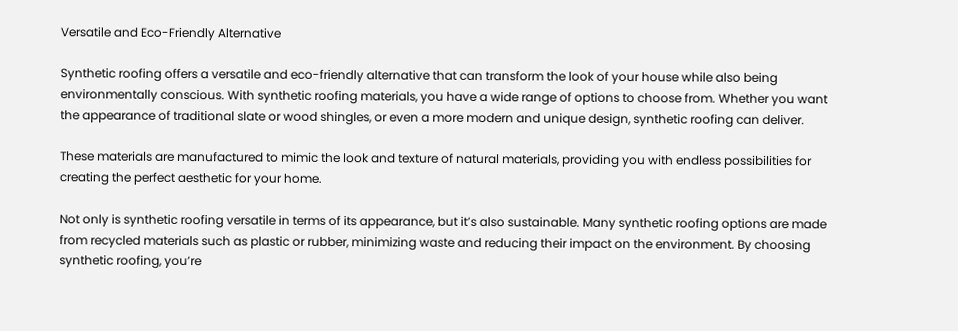Versatile and Eco-Friendly Alternative

Synthetic roofing offers a versatile and eco-friendly alternative that can transform the look of your house while also being environmentally conscious. With synthetic roofing materials, you have a wide range of options to choose from. Whether you want the appearance of traditional slate or wood shingles, or even a more modern and unique design, synthetic roofing can deliver.

These materials are manufactured to mimic the look and texture of natural materials, providing you with endless possibilities for creating the perfect aesthetic for your home.

Not only is synthetic roofing versatile in terms of its appearance, but it’s also sustainable. Many synthetic roofing options are made from recycled materials such as plastic or rubber, minimizing waste and reducing their impact on the environment. By choosing synthetic roofing, you’re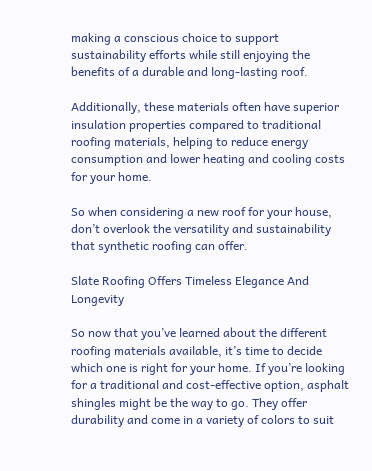making a conscious choice to support sustainability efforts while still enjoying the benefits of a durable and long-lasting roof.

Additionally, these materials often have superior insulation properties compared to traditional roofing materials, helping to reduce energy consumption and lower heating and cooling costs for your home.

So when considering a new roof for your house, don’t overlook the versatility and sustainability that synthetic roofing can offer.

Slate Roofing Offers Timeless Elegance And Longevity

So now that you’ve learned about the different roofing materials available, it’s time to decide which one is right for your home. If you’re looking for a traditional and cost-effective option, asphalt shingles might be the way to go. They offer durability and come in a variety of colors to suit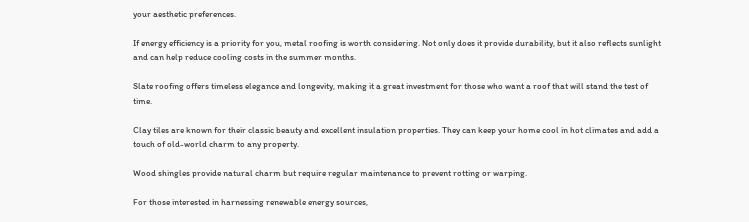your aesthetic preferences.

If energy efficiency is a priority for you, metal roofing is worth considering. Not only does it provide durability, but it also reflects sunlight and can help reduce cooling costs in the summer months.

Slate roofing offers timeless elegance and longevity, making it a great investment for those who want a roof that will stand the test of time.

Clay tiles are known for their classic beauty and excellent insulation properties. They can keep your home cool in hot climates and add a touch of old-world charm to any property.

Wood shingles provide natural charm but require regular maintenance to prevent rotting or warping.

For those interested in harnessing renewable energy sources,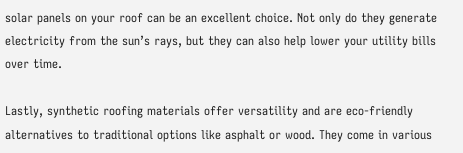solar panels on your roof can be an excellent choice. Not only do they generate electricity from the sun’s rays, but they can also help lower your utility bills over time.

Lastly, synthetic roofing materials offer versatility and are eco-friendly alternatives to traditional options like asphalt or wood. They come in various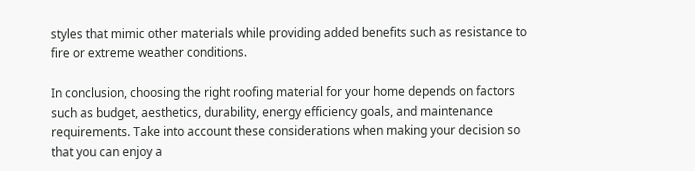styles that mimic other materials while providing added benefits such as resistance to fire or extreme weather conditions.

In conclusion, choosing the right roofing material for your home depends on factors such as budget, aesthetics, durability, energy efficiency goals, and maintenance requirements. Take into account these considerations when making your decision so that you can enjoy a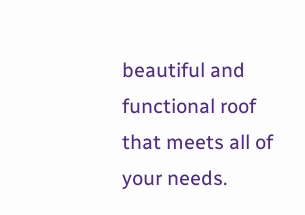beautiful and functional roof that meets all of your needs.